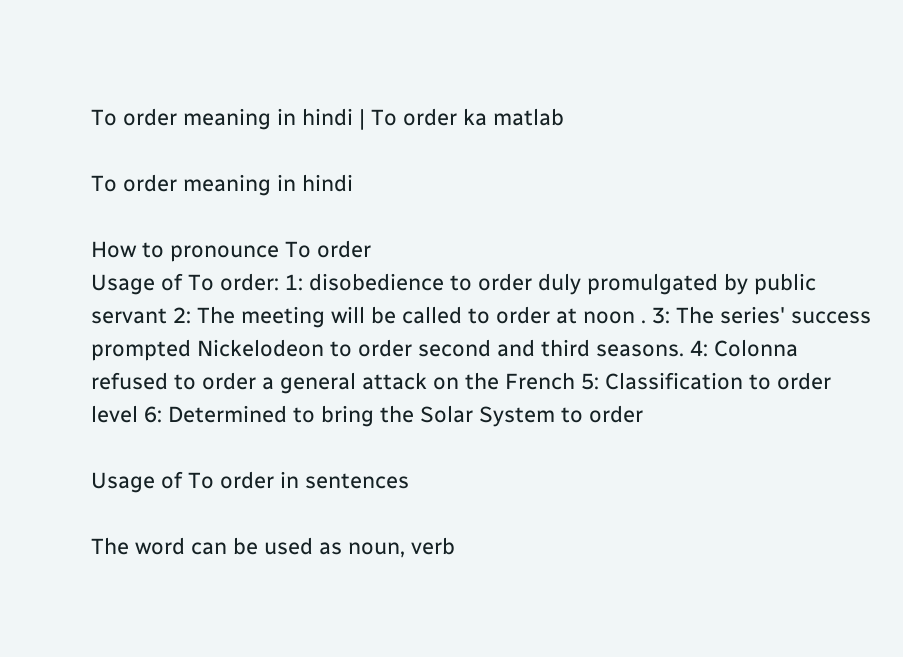To order meaning in hindi | To order ka matlab

To order meaning in hindi

How to pronounce To order
Usage of To order: 1: disobedience to order duly promulgated by public servant 2: The meeting will be called to order at noon . 3: The series' success prompted Nickelodeon to order second and third seasons. 4: Colonna refused to order a general attack on the French 5: Classification to order level 6: Determined to bring the Solar System to order

Usage of To order in sentences

The word can be used as noun, verb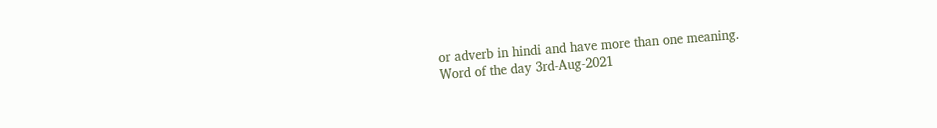or adverb in hindi and have more than one meaning.
Word of the day 3rd-Aug-2021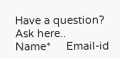Have a question? Ask here..
Name*     Email-id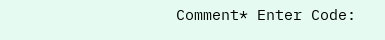Comment* Enter Code: